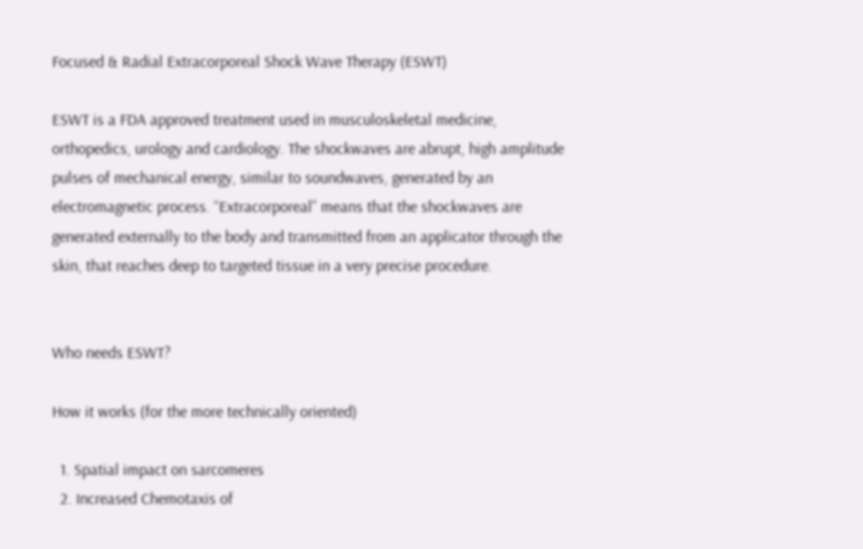Focused & Radial Extracorporeal Shock Wave Therapy (ESWT)

ESWT is a FDA approved treatment used in musculoskeletal medicine, orthopedics, urology and cardiology. The shockwaves are abrupt, high amplitude pulses of mechanical energy, similar to soundwaves, generated by an electromagnetic process. “Extracorporeal” means that the shockwaves are generated externally to the body and transmitted from an applicator through the skin, that reaches deep to targeted tissue in a very precise procedure.


Who needs ESWT?

How it works (for the more technically oriented)

  1. Spatial impact on sarcomeres
  2. Increased Chemotaxis of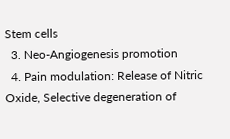Stem cells
  3. Neo-Angiogenesis promotion
  4. Pain modulation: Release of Nitric Oxide, Selective degeneration of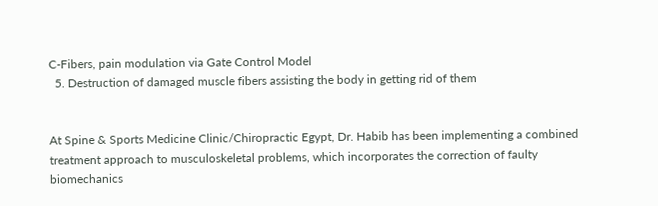C-Fibers, pain modulation via Gate Control Model
  5. Destruction of damaged muscle fibers assisting the body in getting rid of them


At Spine & Sports Medicine Clinic/Chiropractic Egypt, Dr. Habib has been implementing a combined treatment approach to musculoskeletal problems, which incorporates the correction of faulty biomechanics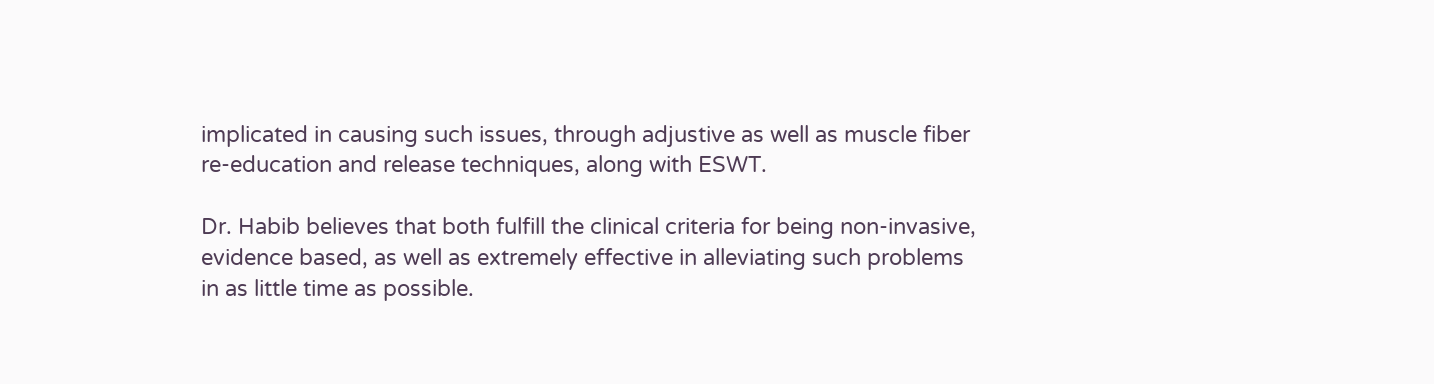implicated in causing such issues, through adjustive as well as muscle fiber re-education and release techniques, along with ESWT.

Dr. Habib believes that both fulfill the clinical criteria for being non-invasive, evidence based, as well as extremely effective in alleviating such problems in as little time as possible.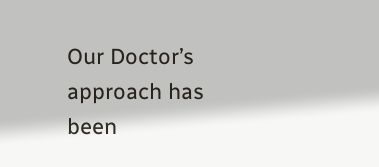Our Doctor’s approach has been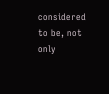considered to be, not only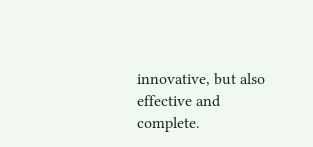innovative, but also effective and complete.